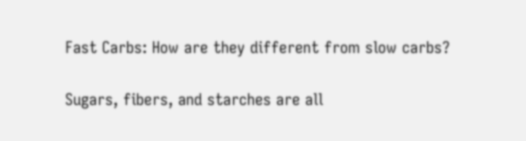Fast Carbs: How are they different from slow carbs?

Sugars, fibers, and starches are all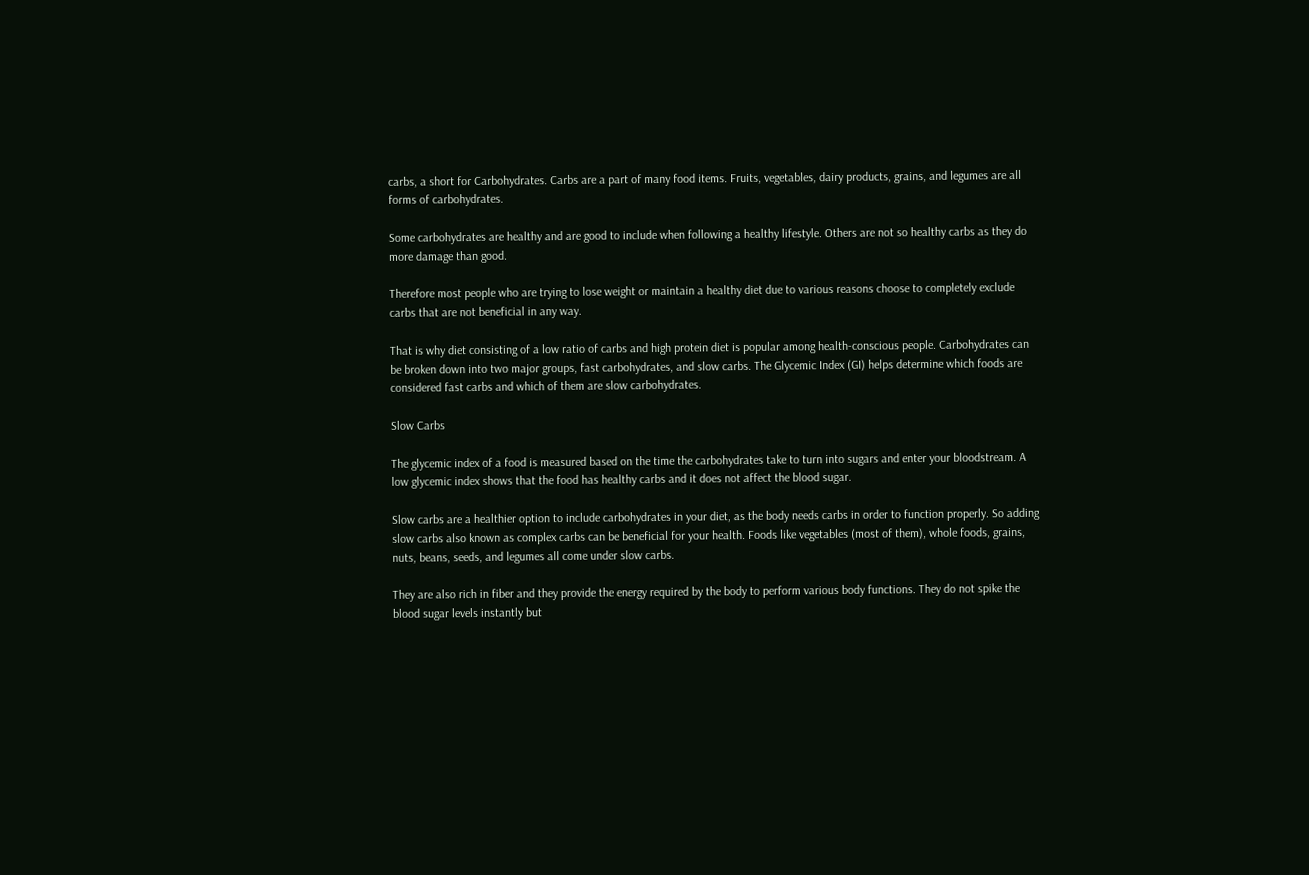carbs, a short for Carbohydrates. Carbs are a part of many food items. Fruits, vegetables, dairy products, grains, and legumes are all forms of carbohydrates.

Some carbohydrates are healthy and are good to include when following a healthy lifestyle. Others are not so healthy carbs as they do more damage than good.

Therefore most people who are trying to lose weight or maintain a healthy diet due to various reasons choose to completely exclude carbs that are not beneficial in any way.

That is why diet consisting of a low ratio of carbs and high protein diet is popular among health-conscious people. Carbohydrates can be broken down into two major groups, fast carbohydrates, and slow carbs. The Glycemic Index (GI) helps determine which foods are considered fast carbs and which of them are slow carbohydrates.

Slow Carbs

The glycemic index of a food is measured based on the time the carbohydrates take to turn into sugars and enter your bloodstream. A low glycemic index shows that the food has healthy carbs and it does not affect the blood sugar.

Slow carbs are a healthier option to include carbohydrates in your diet, as the body needs carbs in order to function properly. So adding slow carbs also known as complex carbs can be beneficial for your health. Foods like vegetables (most of them), whole foods, grains, nuts, beans, seeds, and legumes all come under slow carbs.

They are also rich in fiber and they provide the energy required by the body to perform various body functions. They do not spike the blood sugar levels instantly but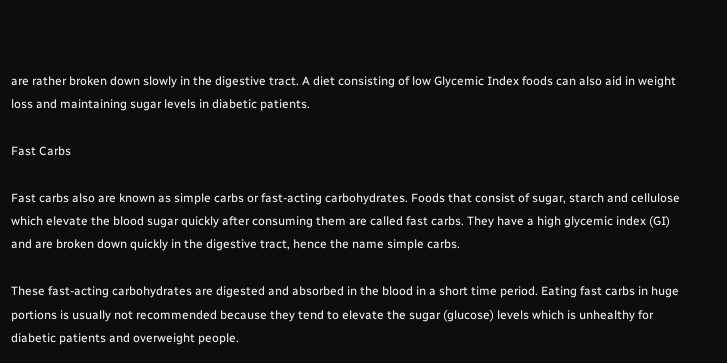are rather broken down slowly in the digestive tract. A diet consisting of low Glycemic Index foods can also aid in weight loss and maintaining sugar levels in diabetic patients.

Fast Carbs

Fast carbs also are known as simple carbs or fast-acting carbohydrates. Foods that consist of sugar, starch and cellulose which elevate the blood sugar quickly after consuming them are called fast carbs. They have a high glycemic index (GI) and are broken down quickly in the digestive tract, hence the name simple carbs.

These fast-acting carbohydrates are digested and absorbed in the blood in a short time period. Eating fast carbs in huge portions is usually not recommended because they tend to elevate the sugar (glucose) levels which is unhealthy for diabetic patients and overweight people.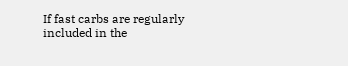If fast carbs are regularly included in the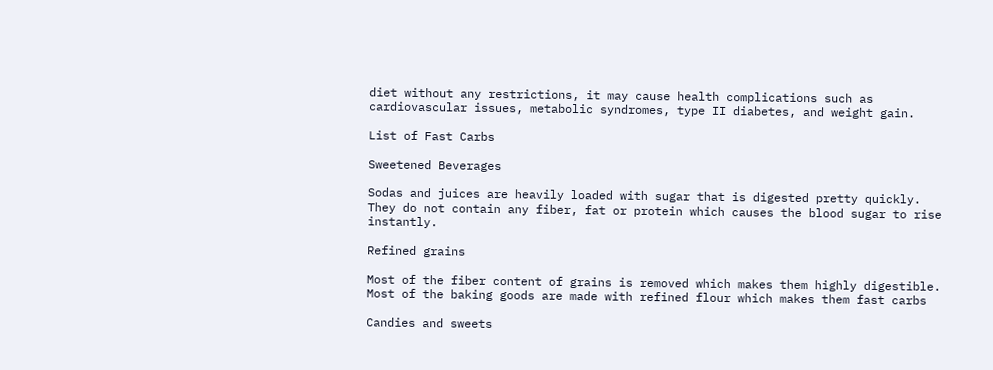diet without any restrictions, it may cause health complications such as cardiovascular issues, metabolic syndromes, type II diabetes, and weight gain.

List of Fast Carbs

Sweetened Beverages

Sodas and juices are heavily loaded with sugar that is digested pretty quickly. They do not contain any fiber, fat or protein which causes the blood sugar to rise instantly.

Refined grains

Most of the fiber content of grains is removed which makes them highly digestible. Most of the baking goods are made with refined flour which makes them fast carbs

Candies and sweets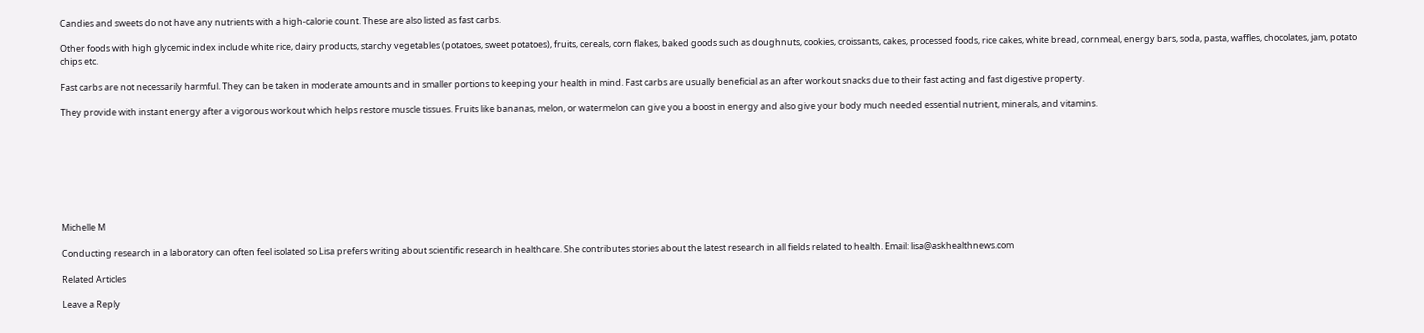Candies and sweets do not have any nutrients with a high-calorie count. These are also listed as fast carbs.

Other foods with high glycemic index include white rice, dairy products, starchy vegetables (potatoes, sweet potatoes), fruits, cereals, corn flakes, baked goods such as doughnuts, cookies, croissants, cakes, processed foods, rice cakes, white bread, cornmeal, energy bars, soda, pasta, waffles, chocolates, jam, potato chips etc.

Fast carbs are not necessarily harmful. They can be taken in moderate amounts and in smaller portions to keeping your health in mind. Fast carbs are usually beneficial as an after workout snacks due to their fast acting and fast digestive property.

They provide with instant energy after a vigorous workout which helps restore muscle tissues. Fruits like bananas, melon, or watermelon can give you a boost in energy and also give your body much needed essential nutrient, minerals, and vitamins.








Michelle M

Conducting research in a laboratory can often feel isolated so Lisa prefers writing about scientific research in healthcare. She contributes stories about the latest research in all fields related to health. Email: lisa@askhealthnews.com

Related Articles

Leave a Reply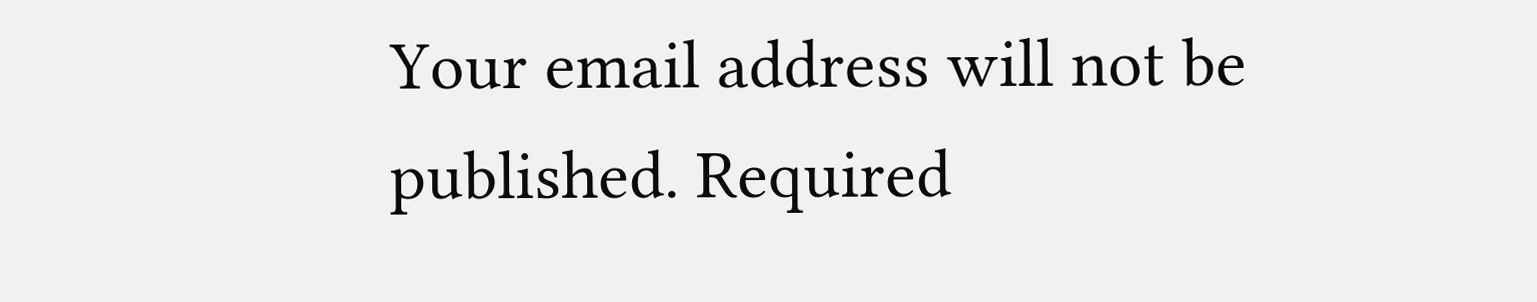Your email address will not be published. Required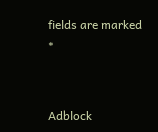fields are marked *


Adblock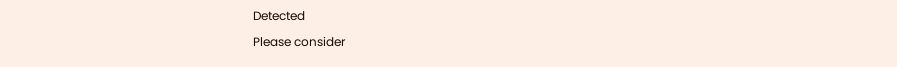Detected

Please consider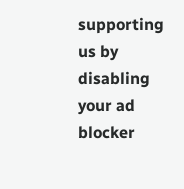supporting us by disabling your ad blocker